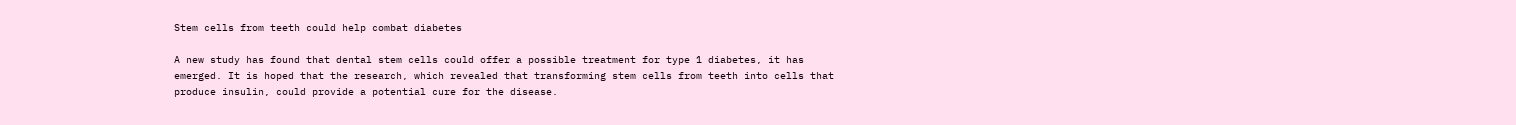Stem cells from teeth could help combat diabetes

A new study has found that dental stem cells could offer a possible treatment for type 1 diabetes, it has emerged. It is hoped that the research, which revealed that transforming stem cells from teeth into cells that produce insulin, could provide a potential cure for the disease.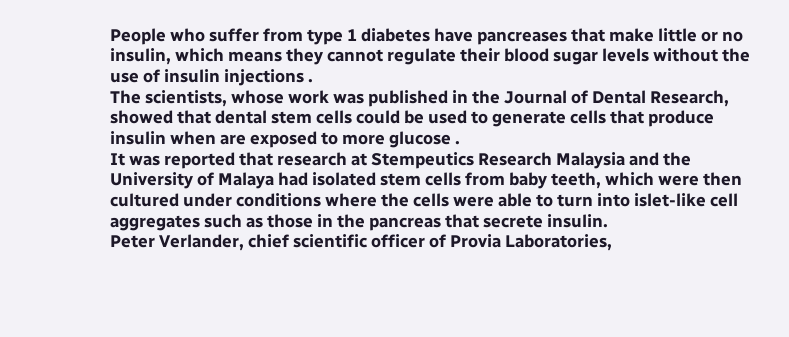People who suffer from type 1 diabetes have pancreases that make little or no insulin, which means they cannot regulate their blood sugar levels without the use of insulin injections .
The scientists, whose work was published in the Journal of Dental Research, showed that dental stem cells could be used to generate cells that produce insulin when are exposed to more glucose .
It was reported that research at Stempeutics Research Malaysia and the University of Malaya had isolated stem cells from baby teeth, which were then cultured under conditions where the cells were able to turn into islet-like cell aggregates such as those in the pancreas that secrete insulin.
Peter Verlander, chief scientific officer of Provia Laboratories,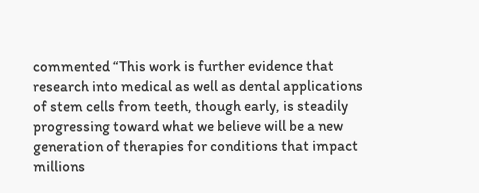commented “This work is further evidence that research into medical as well as dental applications of stem cells from teeth, though early, is steadily progressing toward what we believe will be a new generation of therapies for conditions that impact millions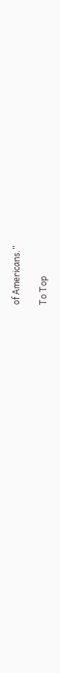of Americans.”

To Top